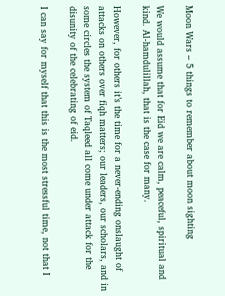Moon Wars – 5 things to remember about moon sighting

We would assume that for Eid we are calm, peaceful, spiritual and kind. Al-hamdulillah, that is the case for many.

However, for others it’s the time for a never-ending onslaught of attacks on others over fiqh matters; our leaders, our scholars, and in some circles the system of Taqleed all come under attack for the disunity of the celebrating of eid.

I can say for myself that this is the most stressful time, not that I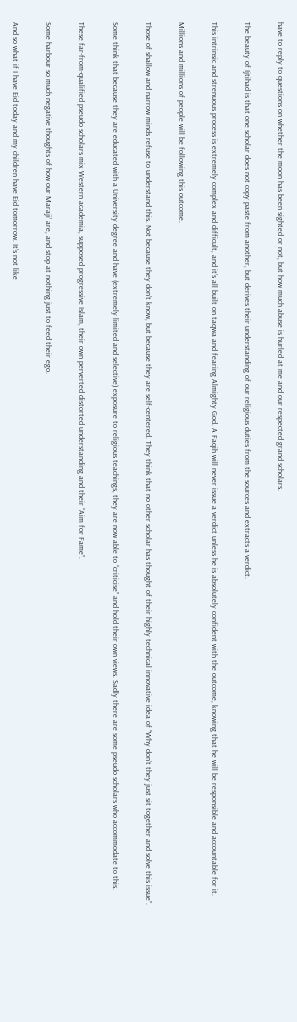have to reply to questions on whether the moon has been sighted or not, but how much abuse is hurled at me and our respected grand scholars.

The beauty of Ijtihad is that one scholar does not copy paste from another, but derives their understanding of our religious duties from the sources and extracts a verdict.

This intrinsic and strenuous process is extremely complex and difficult, and it’s all built on taqwa and fearing Almighty God. A Faqih will never issue a verdict unless he is absolutely confident with the outcome, knowing that he will be responsible and accountable for it.

Millions and millions of people will be following this outcome.

Those of shallow and narrow minds refuse to understand this. Not because they don’t know, but because they are self-centered. They think that no other scholar has thought of their highly technical innovative idea of “Why don’t they just sit together and solve this issue”.

Some think that because they are educated with a University degree and have (extremely limited and selective) exposure to religious teachings, they are now able to “criticise” and hold their own views. Sadly there are some pseudo scholars who accommodate to this.

These far-from-qualified pseudo scholars mix Western academia, supposed progressive Islam, their own perverted distorted understanding and their “Aim for Fame”.

Some harbour so much negative thoughts of how our Maraji’ are, and stop at nothing just to feed their ego.

And so what if I have Eid today and my children have Eid tomorrow. It’s not like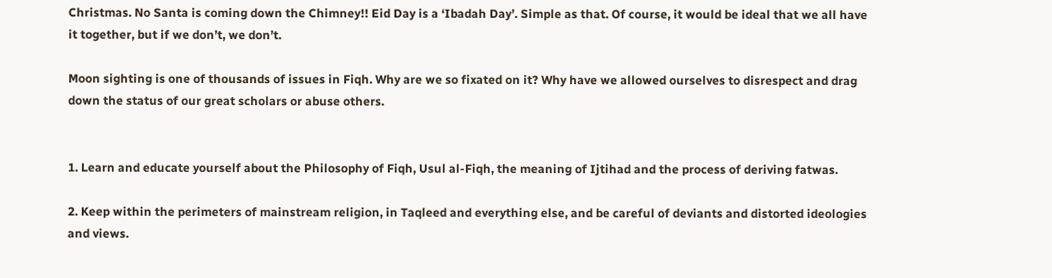Christmas. No Santa is coming down the Chimney!! Eid Day is a ‘Ibadah Day’. Simple as that. Of course, it would be ideal that we all have it together, but if we don’t, we don’t.

Moon sighting is one of thousands of issues in Fiqh. Why are we so fixated on it? Why have we allowed ourselves to disrespect and drag down the status of our great scholars or abuse others.


1. Learn and educate yourself about the Philosophy of Fiqh, Usul al-Fiqh, the meaning of Ijtihad and the process of deriving fatwas.

2. Keep within the perimeters of mainstream religion, in Taqleed and everything else, and be careful of deviants and distorted ideologies and views.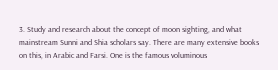3. Study and research about the concept of moon sighting, and what mainstream Sunni and Shia scholars say. There are many extensive books on this, in Arabic and Farsi. One is the famous voluminous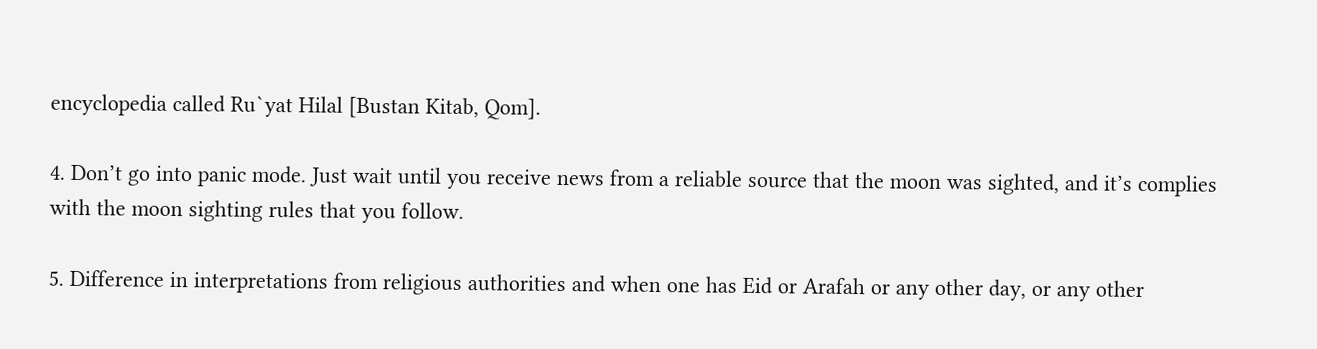encyclopedia called Ru`yat Hilal [Bustan Kitab, Qom].

4. Don’t go into panic mode. Just wait until you receive news from a reliable source that the moon was sighted, and it’s complies with the moon sighting rules that you follow.

5. Difference in interpretations from religious authorities and when one has Eid or Arafah or any other day, or any other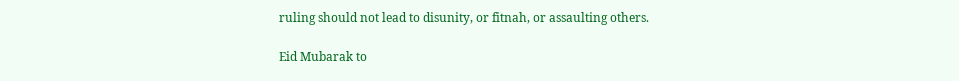ruling should not lead to disunity, or fitnah, or assaulting others.

Eid Mubarak to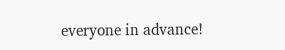everyone in advance!